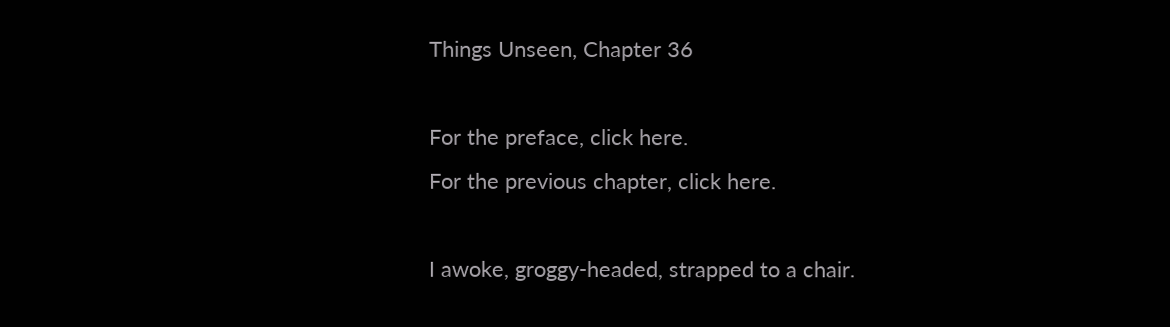Things Unseen, Chapter 36

For the preface, click here.
For the previous chapter, click here.

I awoke, groggy-headed, strapped to a chair.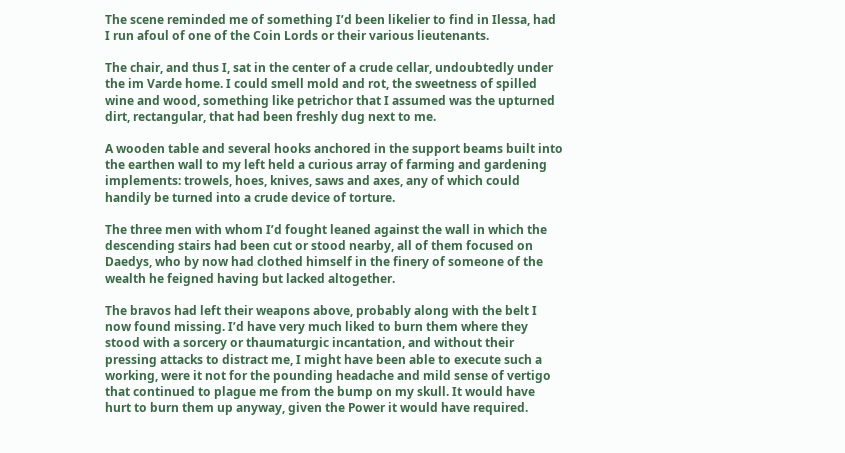The scene reminded me of something I’d been likelier to find in Ilessa, had I run afoul of one of the Coin Lords or their various lieutenants.

The chair, and thus I, sat in the center of a crude cellar, undoubtedly under the im Varde home. I could smell mold and rot, the sweetness of spilled wine and wood, something like petrichor that I assumed was the upturned dirt, rectangular, that had been freshly dug next to me.

A wooden table and several hooks anchored in the support beams built into the earthen wall to my left held a curious array of farming and gardening implements: trowels, hoes, knives, saws and axes, any of which could handily be turned into a crude device of torture.

The three men with whom I’d fought leaned against the wall in which the descending stairs had been cut or stood nearby, all of them focused on Daedys, who by now had clothed himself in the finery of someone of the wealth he feigned having but lacked altogether.

The bravos had left their weapons above, probably along with the belt I now found missing. I’d have very much liked to burn them where they stood with a sorcery or thaumaturgic incantation, and without their pressing attacks to distract me, I might have been able to execute such a working, were it not for the pounding headache and mild sense of vertigo that continued to plague me from the bump on my skull. It would have hurt to burn them up anyway, given the Power it would have required.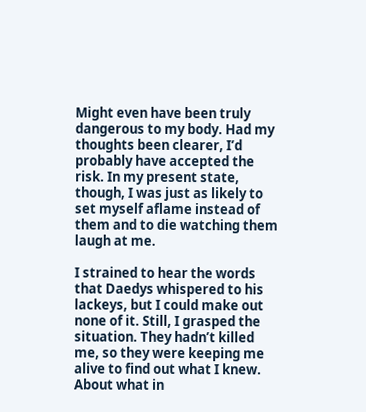Might even have been truly dangerous to my body. Had my thoughts been clearer, I’d probably have accepted the risk. In my present state, though, I was just as likely to set myself aflame instead of them and to die watching them laugh at me.

I strained to hear the words that Daedys whispered to his lackeys, but I could make out none of it. Still, I grasped the situation. They hadn’t killed me, so they were keeping me alive to find out what I knew. About what in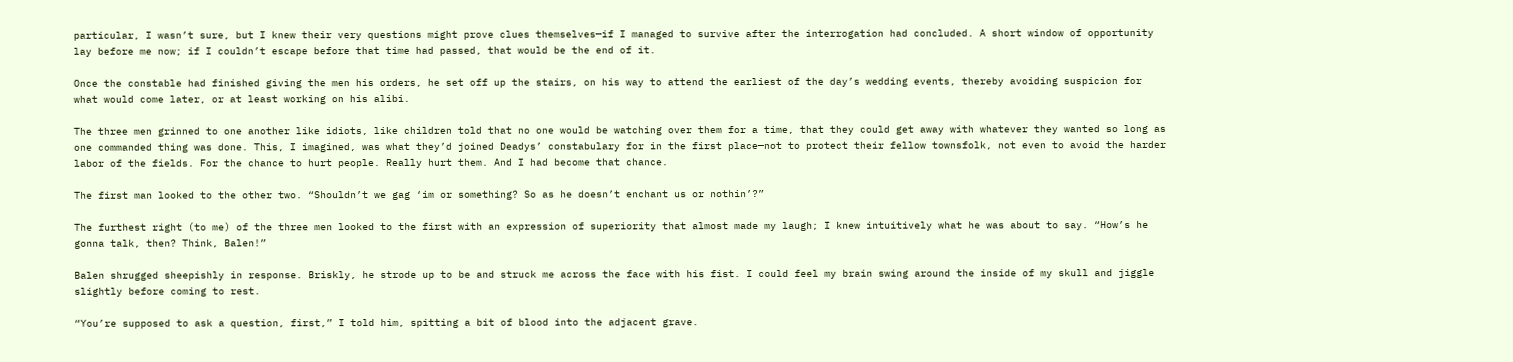particular, I wasn’t sure, but I knew their very questions might prove clues themselves—if I managed to survive after the interrogation had concluded. A short window of opportunity lay before me now; if I couldn’t escape before that time had passed, that would be the end of it.

Once the constable had finished giving the men his orders, he set off up the stairs, on his way to attend the earliest of the day’s wedding events, thereby avoiding suspicion for what would come later, or at least working on his alibi.

The three men grinned to one another like idiots, like children told that no one would be watching over them for a time, that they could get away with whatever they wanted so long as one commanded thing was done. This, I imagined, was what they’d joined Deadys’ constabulary for in the first place—not to protect their fellow townsfolk, not even to avoid the harder labor of the fields. For the chance to hurt people. Really hurt them. And I had become that chance.

The first man looked to the other two. “Shouldn’t we gag ‘im or something? So as he doesn’t enchant us or nothin’?”

The furthest right (to me) of the three men looked to the first with an expression of superiority that almost made my laugh; I knew intuitively what he was about to say. “How’s he gonna talk, then? Think, Balen!”

Balen shrugged sheepishly in response. Briskly, he strode up to be and struck me across the face with his fist. I could feel my brain swing around the inside of my skull and jiggle slightly before coming to rest.

“You’re supposed to ask a question, first,” I told him, spitting a bit of blood into the adjacent grave.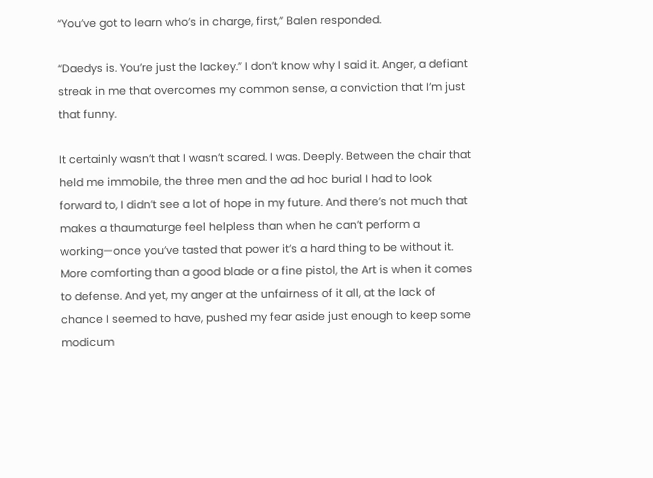“You’ve got to learn who’s in charge, first,” Balen responded.

“Daedys is. You’re just the lackey.” I don’t know why I said it. Anger, a defiant streak in me that overcomes my common sense, a conviction that I’m just that funny.

It certainly wasn’t that I wasn’t scared. I was. Deeply. Between the chair that held me immobile, the three men and the ad hoc burial I had to look forward to, I didn’t see a lot of hope in my future. And there’s not much that makes a thaumaturge feel helpless than when he can’t perform a working—once you’ve tasted that power it’s a hard thing to be without it. More comforting than a good blade or a fine pistol, the Art is when it comes to defense. And yet, my anger at the unfairness of it all, at the lack of chance I seemed to have, pushed my fear aside just enough to keep some modicum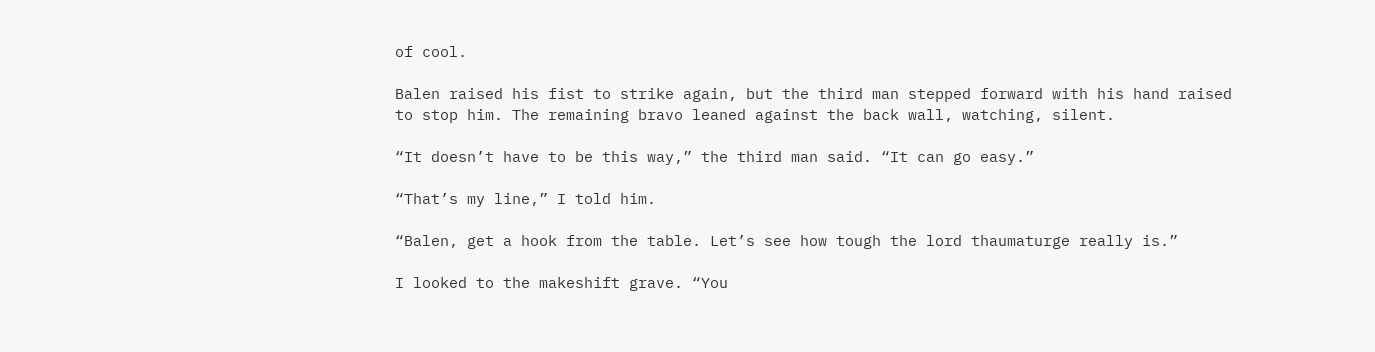of cool.

Balen raised his fist to strike again, but the third man stepped forward with his hand raised to stop him. The remaining bravo leaned against the back wall, watching, silent.

“It doesn’t have to be this way,” the third man said. “It can go easy.”

“That’s my line,” I told him.

“Balen, get a hook from the table. Let’s see how tough the lord thaumaturge really is.”

I looked to the makeshift grave. “You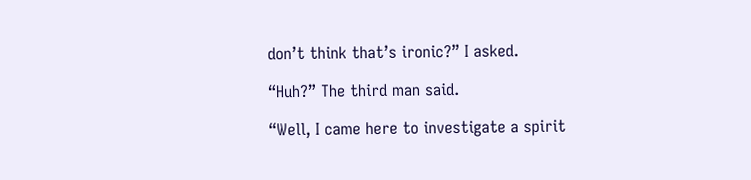don’t think that’s ironic?” I asked.

“Huh?” The third man said.

“Well, I came here to investigate a spirit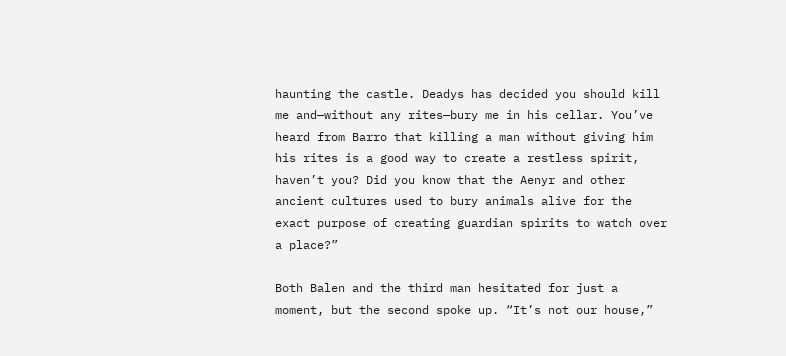haunting the castle. Deadys has decided you should kill me and—without any rites—bury me in his cellar. You’ve heard from Barro that killing a man without giving him his rites is a good way to create a restless spirit, haven’t you? Did you know that the Aenyr and other ancient cultures used to bury animals alive for the exact purpose of creating guardian spirits to watch over a place?”

Both Balen and the third man hesitated for just a moment, but the second spoke up. “It’s not our house,”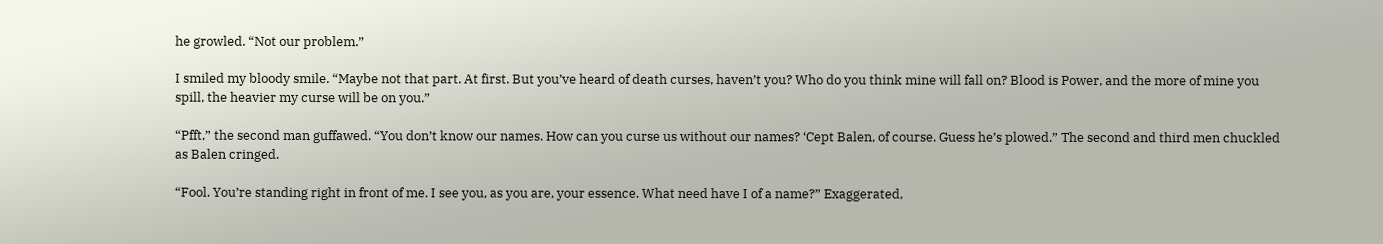he growled. “Not our problem.”

I smiled my bloody smile. “Maybe not that part. At first. But you’ve heard of death curses, haven’t you? Who do you think mine will fall on? Blood is Power, and the more of mine you spill, the heavier my curse will be on you.”

“Pfft,” the second man guffawed. “You don’t know our names. How can you curse us without our names? ‘Cept Balen, of course. Guess he’s plowed.” The second and third men chuckled as Balen cringed.

“Fool. You’re standing right in front of me. I see you, as you are, your essence. What need have I of a name?” Exaggerated,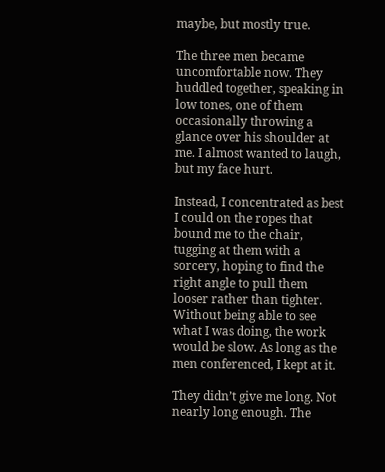maybe, but mostly true.

The three men became uncomfortable now. They huddled together, speaking in low tones, one of them occasionally throwing a glance over his shoulder at me. I almost wanted to laugh, but my face hurt.

Instead, I concentrated as best I could on the ropes that bound me to the chair, tugging at them with a sorcery, hoping to find the right angle to pull them looser rather than tighter. Without being able to see what I was doing, the work would be slow. As long as the men conferenced, I kept at it.

They didn’t give me long. Not nearly long enough. The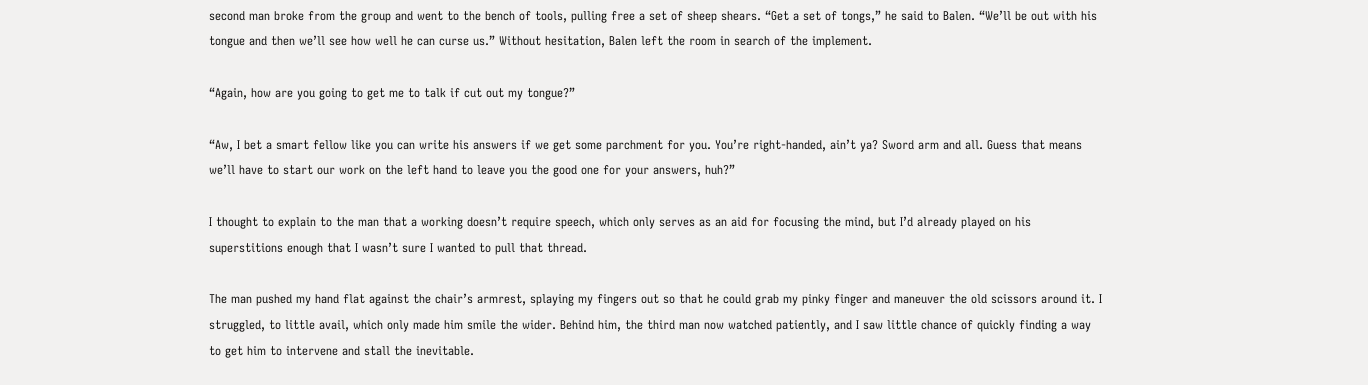second man broke from the group and went to the bench of tools, pulling free a set of sheep shears. “Get a set of tongs,” he said to Balen. “We’ll be out with his tongue and then we’ll see how well he can curse us.” Without hesitation, Balen left the room in search of the implement.

“Again, how are you going to get me to talk if cut out my tongue?”

“Aw, I bet a smart fellow like you can write his answers if we get some parchment for you. You’re right-handed, ain’t ya? Sword arm and all. Guess that means we’ll have to start our work on the left hand to leave you the good one for your answers, huh?”

I thought to explain to the man that a working doesn’t require speech, which only serves as an aid for focusing the mind, but I’d already played on his superstitions enough that I wasn’t sure I wanted to pull that thread.

The man pushed my hand flat against the chair’s armrest, splaying my fingers out so that he could grab my pinky finger and maneuver the old scissors around it. I struggled, to little avail, which only made him smile the wider. Behind him, the third man now watched patiently, and I saw little chance of quickly finding a way to get him to intervene and stall the inevitable.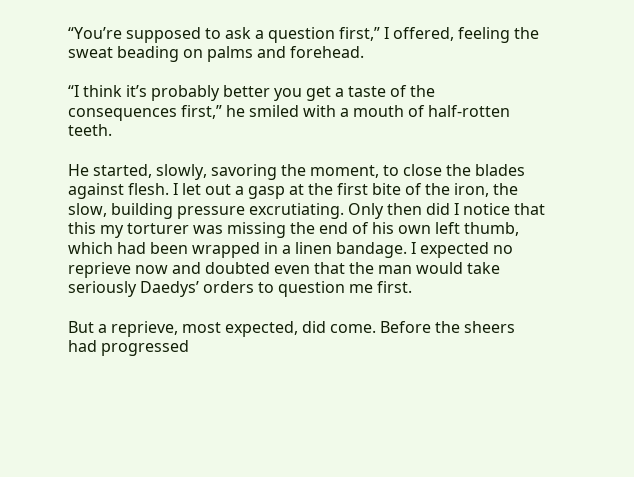“You’re supposed to ask a question first,” I offered, feeling the sweat beading on palms and forehead.

“I think it’s probably better you get a taste of the consequences first,” he smiled with a mouth of half-rotten teeth.

He started, slowly, savoring the moment, to close the blades against flesh. I let out a gasp at the first bite of the iron, the slow, building pressure excrutiating. Only then did I notice that this my torturer was missing the end of his own left thumb, which had been wrapped in a linen bandage. I expected no reprieve now and doubted even that the man would take seriously Daedys’ orders to question me first.

But a reprieve, most expected, did come. Before the sheers had progressed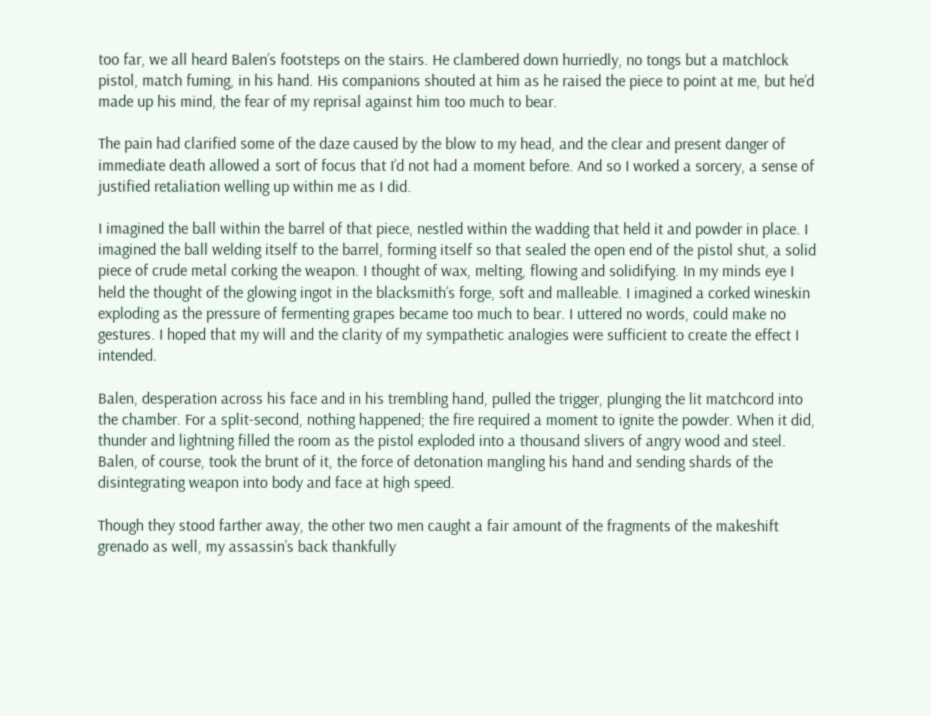too far, we all heard Balen’s footsteps on the stairs. He clambered down hurriedly, no tongs but a matchlock pistol, match fuming, in his hand. His companions shouted at him as he raised the piece to point at me, but he’d made up his mind, the fear of my reprisal against him too much to bear.

The pain had clarified some of the daze caused by the blow to my head, and the clear and present danger of immediate death allowed a sort of focus that I’d not had a moment before. And so I worked a sorcery, a sense of justified retaliation welling up within me as I did.

I imagined the ball within the barrel of that piece, nestled within the wadding that held it and powder in place. I imagined the ball welding itself to the barrel, forming itself so that sealed the open end of the pistol shut, a solid piece of crude metal corking the weapon. I thought of wax, melting, flowing and solidifying. In my minds eye I held the thought of the glowing ingot in the blacksmith’s forge, soft and malleable. I imagined a corked wineskin exploding as the pressure of fermenting grapes became too much to bear. I uttered no words, could make no gestures. I hoped that my will and the clarity of my sympathetic analogies were sufficient to create the effect I intended.

Balen, desperation across his face and in his trembling hand, pulled the trigger, plunging the lit matchcord into the chamber. For a split-second, nothing happened; the fire required a moment to ignite the powder. When it did, thunder and lightning filled the room as the pistol exploded into a thousand slivers of angry wood and steel. Balen, of course, took the brunt of it, the force of detonation mangling his hand and sending shards of the disintegrating weapon into body and face at high speed.

Though they stood farther away, the other two men caught a fair amount of the fragments of the makeshift grenado as well, my assassin’s back thankfully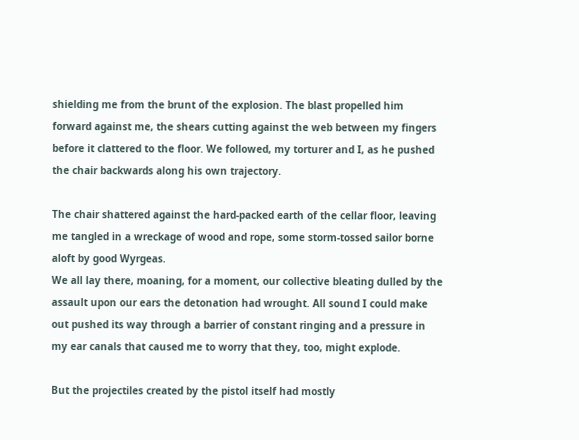shielding me from the brunt of the explosion. The blast propelled him forward against me, the shears cutting against the web between my fingers before it clattered to the floor. We followed, my torturer and I, as he pushed the chair backwards along his own trajectory.

The chair shattered against the hard-packed earth of the cellar floor, leaving me tangled in a wreckage of wood and rope, some storm-tossed sailor borne aloft by good Wyrgeas.
We all lay there, moaning, for a moment, our collective bleating dulled by the assault upon our ears the detonation had wrought. All sound I could make out pushed its way through a barrier of constant ringing and a pressure in my ear canals that caused me to worry that they, too, might explode.

But the projectiles created by the pistol itself had mostly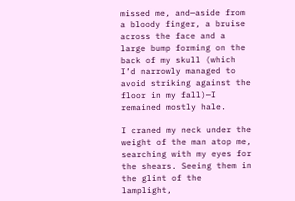missed me, and—aside from a bloody finger, a bruise across the face and a large bump forming on the back of my skull (which I’d narrowly managed to avoid striking against the floor in my fall)—I remained mostly hale.

I craned my neck under the weight of the man atop me, searching with my eyes for the shears. Seeing them in the glint of the lamplight,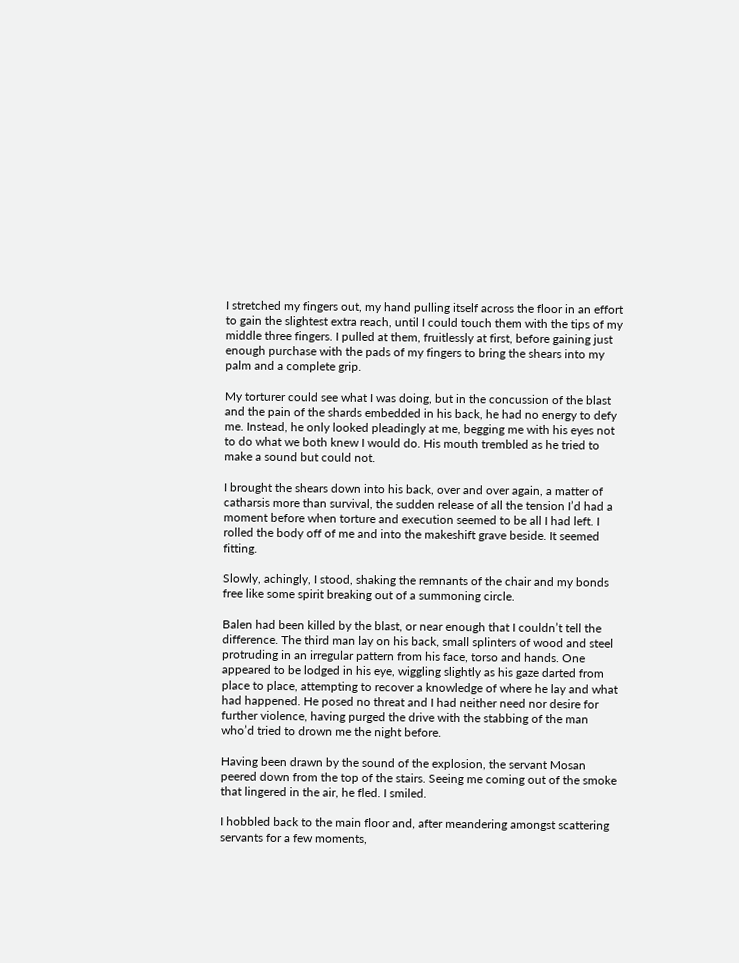I stretched my fingers out, my hand pulling itself across the floor in an effort to gain the slightest extra reach, until I could touch them with the tips of my middle three fingers. I pulled at them, fruitlessly at first, before gaining just enough purchase with the pads of my fingers to bring the shears into my palm and a complete grip.

My torturer could see what I was doing, but in the concussion of the blast and the pain of the shards embedded in his back, he had no energy to defy me. Instead, he only looked pleadingly at me, begging me with his eyes not to do what we both knew I would do. His mouth trembled as he tried to make a sound but could not.

I brought the shears down into his back, over and over again, a matter of catharsis more than survival, the sudden release of all the tension I’d had a moment before when torture and execution seemed to be all I had left. I rolled the body off of me and into the makeshift grave beside. It seemed fitting.

Slowly, achingly, I stood, shaking the remnants of the chair and my bonds free like some spirit breaking out of a summoning circle.

Balen had been killed by the blast, or near enough that I couldn’t tell the difference. The third man lay on his back, small splinters of wood and steel protruding in an irregular pattern from his face, torso and hands. One appeared to be lodged in his eye, wiggling slightly as his gaze darted from place to place, attempting to recover a knowledge of where he lay and what had happened. He posed no threat and I had neither need nor desire for further violence, having purged the drive with the stabbing of the man who’d tried to drown me the night before.

Having been drawn by the sound of the explosion, the servant Mosan peered down from the top of the stairs. Seeing me coming out of the smoke that lingered in the air, he fled. I smiled.

I hobbled back to the main floor and, after meandering amongst scattering servants for a few moments,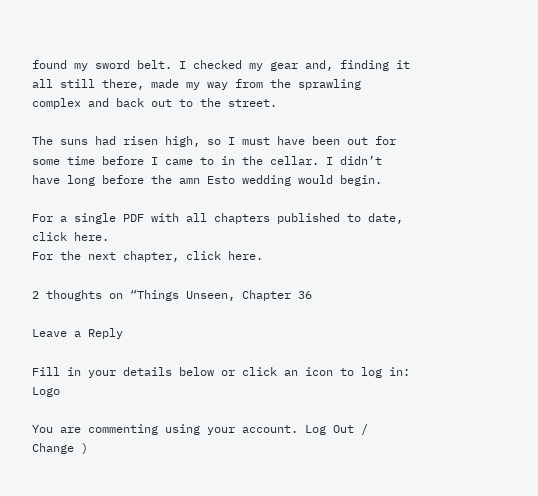found my sword belt. I checked my gear and, finding it all still there, made my way from the sprawling complex and back out to the street.

The suns had risen high, so I must have been out for some time before I came to in the cellar. I didn’t have long before the amn Esto wedding would begin.

For a single PDF with all chapters published to date, click here.
For the next chapter, click here.

2 thoughts on “Things Unseen, Chapter 36

Leave a Reply

Fill in your details below or click an icon to log in: Logo

You are commenting using your account. Log Out /  Change )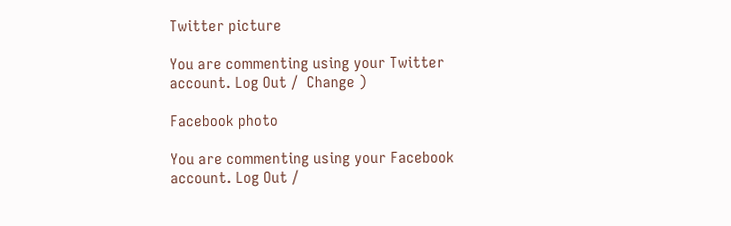Twitter picture

You are commenting using your Twitter account. Log Out /  Change )

Facebook photo

You are commenting using your Facebook account. Log Out /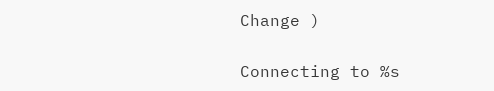Change )

Connecting to %s